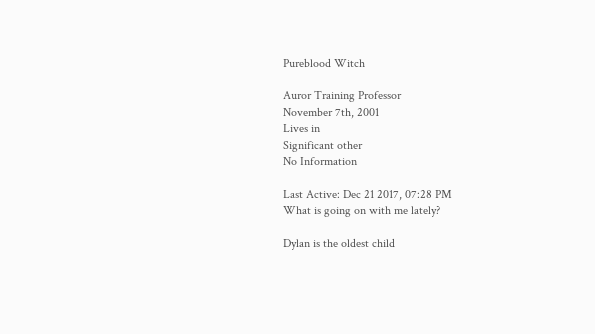Pureblood Witch

Auror Training Professor
November 7th, 2001
Lives in
Significant other
No Information

Last Active: Dec 21 2017, 07:28 PM
What is going on with me lately?

Dylan is the oldest child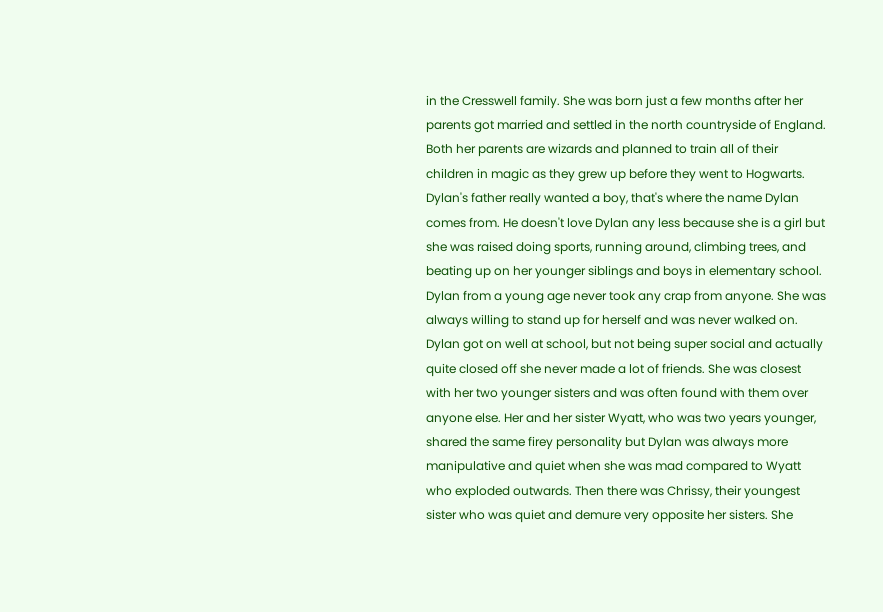in the Cresswell family. She was born just a few months after her parents got married and settled in the north countryside of England. Both her parents are wizards and planned to train all of their children in magic as they grew up before they went to Hogwarts. Dylan's father really wanted a boy, that's where the name Dylan comes from. He doesn't love Dylan any less because she is a girl but she was raised doing sports, running around, climbing trees, and beating up on her younger siblings and boys in elementary school. Dylan from a young age never took any crap from anyone. She was always willing to stand up for herself and was never walked on. Dylan got on well at school, but not being super social and actually quite closed off she never made a lot of friends. She was closest with her two younger sisters and was often found with them over anyone else. Her and her sister Wyatt, who was two years younger, shared the same firey personality but Dylan was always more manipulative and quiet when she was mad compared to Wyatt who exploded outwards. Then there was Chrissy, their youngest sister who was quiet and demure very opposite her sisters. She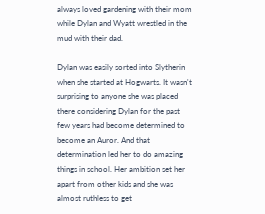always loved gardening with their mom while Dylan and Wyatt wrestled in the mud with their dad.

Dylan was easily sorted into Slytherin when she started at Hogwarts. It wasn't surprising to anyone she was placed there considering Dylan for the past few years had become determined to become an Auror. And that determination led her to do amazing things in school. Her ambition set her apart from other kids and she was almost ruthless to get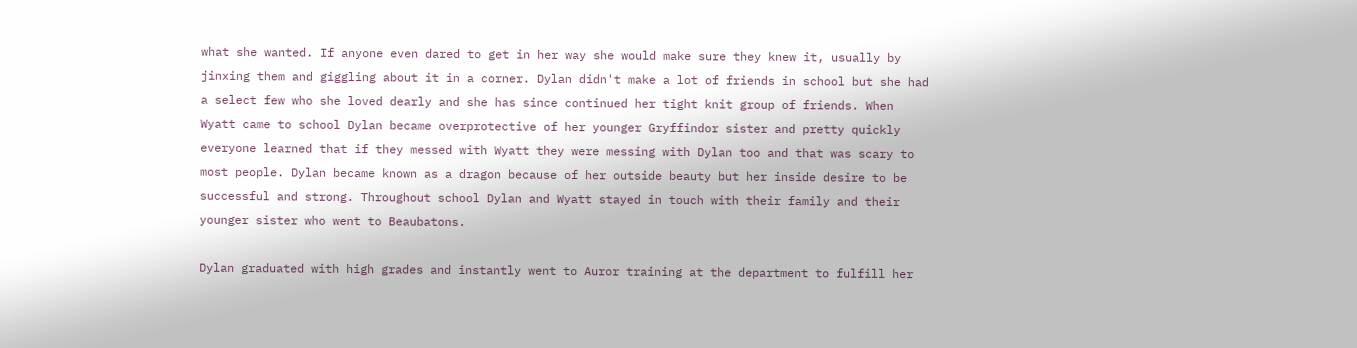what she wanted. If anyone even dared to get in her way she would make sure they knew it, usually by jinxing them and giggling about it in a corner. Dylan didn't make a lot of friends in school but she had a select few who she loved dearly and she has since continued her tight knit group of friends. When Wyatt came to school Dylan became overprotective of her younger Gryffindor sister and pretty quickly everyone learned that if they messed with Wyatt they were messing with Dylan too and that was scary to most people. Dylan became known as a dragon because of her outside beauty but her inside desire to be successful and strong. Throughout school Dylan and Wyatt stayed in touch with their family and their younger sister who went to Beaubatons.

Dylan graduated with high grades and instantly went to Auror training at the department to fulfill her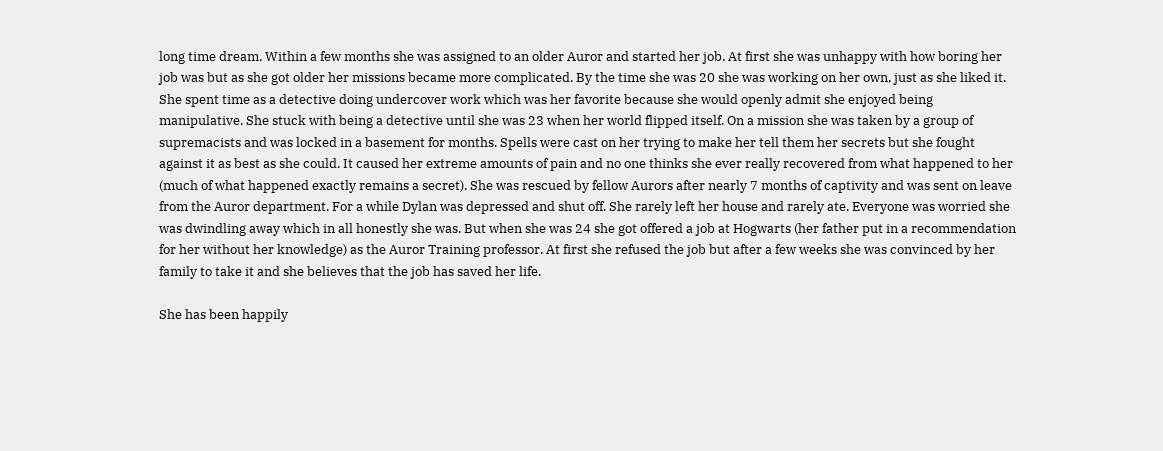long time dream. Within a few months she was assigned to an older Auror and started her job. At first she was unhappy with how boring her job was but as she got older her missions became more complicated. By the time she was 20 she was working on her own, just as she liked it. She spent time as a detective doing undercover work which was her favorite because she would openly admit she enjoyed being manipulative. She stuck with being a detective until she was 23 when her world flipped itself. On a mission she was taken by a group of supremacists and was locked in a basement for months. Spells were cast on her trying to make her tell them her secrets but she fought against it as best as she could. It caused her extreme amounts of pain and no one thinks she ever really recovered from what happened to her (much of what happened exactly remains a secret). She was rescued by fellow Aurors after nearly 7 months of captivity and was sent on leave from the Auror department. For a while Dylan was depressed and shut off. She rarely left her house and rarely ate. Everyone was worried she was dwindling away which in all honestly she was. But when she was 24 she got offered a job at Hogwarts (her father put in a recommendation for her without her knowledge) as the Auror Training professor. At first she refused the job but after a few weeks she was convinced by her family to take it and she believes that the job has saved her life.

She has been happily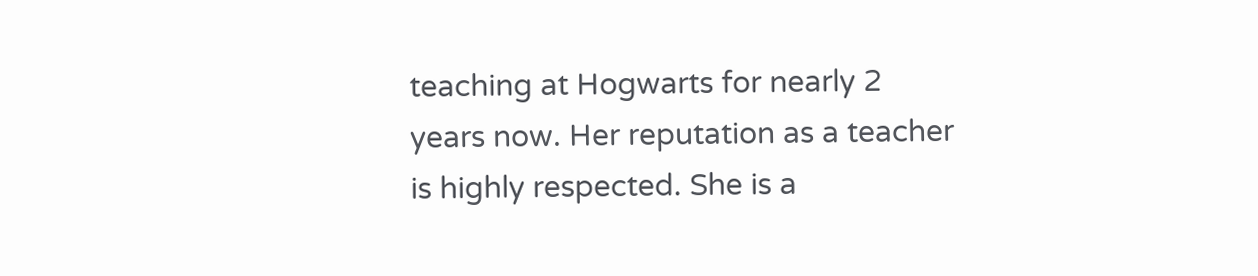teaching at Hogwarts for nearly 2 years now. Her reputation as a teacher is highly respected. She is a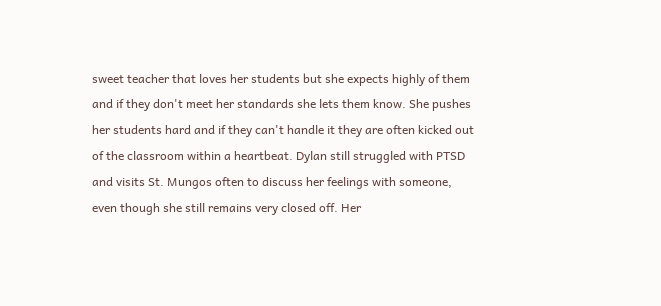sweet teacher that loves her students but she expects highly of them and if they don't meet her standards she lets them know. She pushes her students hard and if they can't handle it they are often kicked out of the classroom within a heartbeat. Dylan still struggled with PTSD and visits St. Mungos often to discuss her feelings with someone, even though she still remains very closed off. Her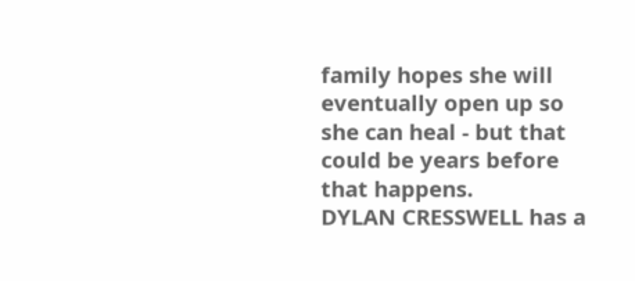family hopes she will eventually open up so she can heal - but that could be years before that happens.
DYLAN CRESSWELL has a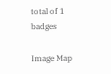total of 1 badges

Image Map